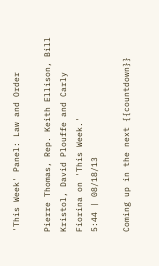'This Week' Panel: Law and Order

Pierre Thomas, Rep. Keith Ellison, Bill Kristol, David Plouffe and Carly Fiorina on 'This Week.'
5:44 | 08/18/13

Coming up in the next {{countdown}}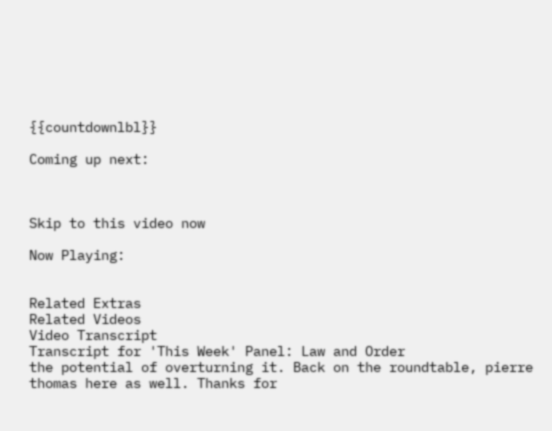{{countdownlbl}}

Coming up next:



Skip to this video now

Now Playing:


Related Extras
Related Videos
Video Transcript
Transcript for 'This Week' Panel: Law and Order
the potential of overturning it. Back on the roundtable, pierre thomas here as well. Thanks for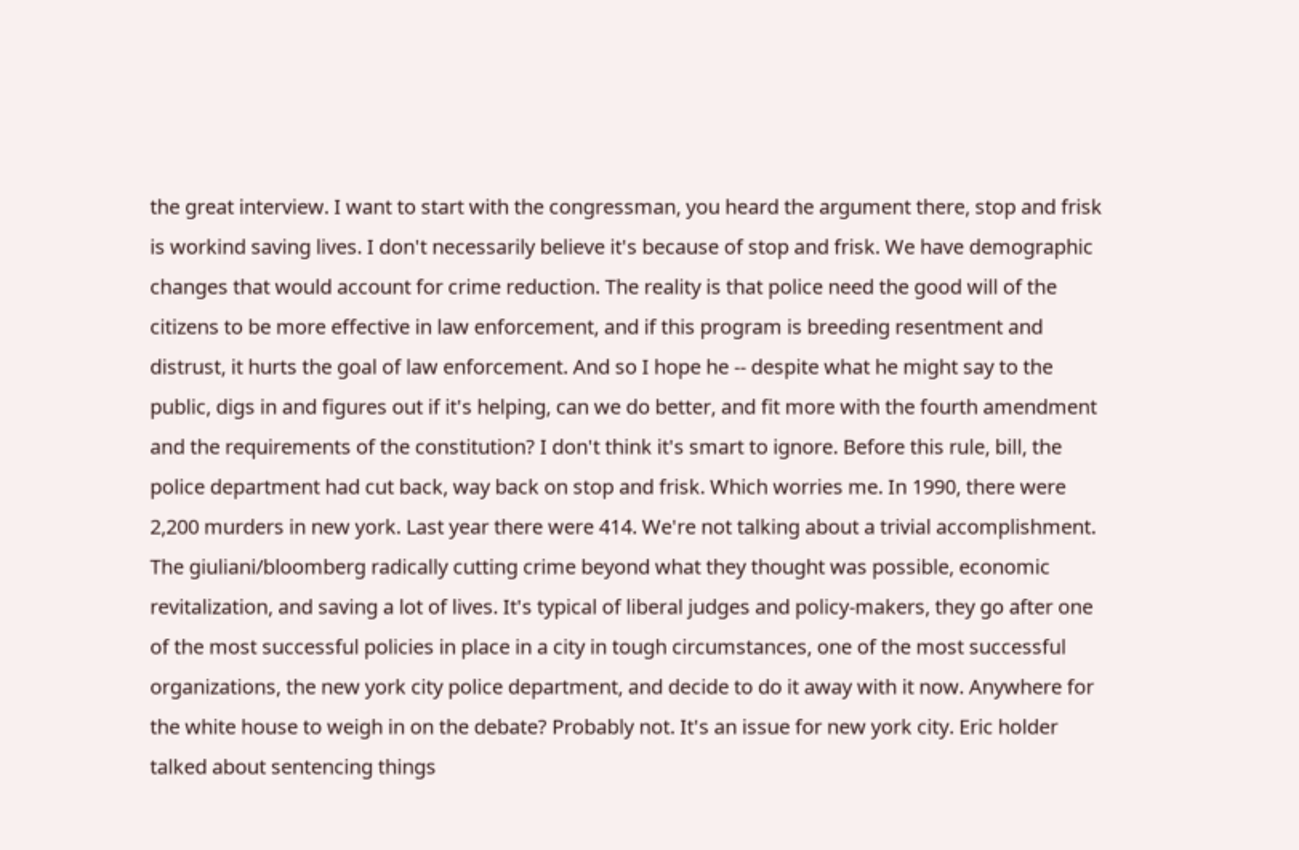the great interview. I want to start with the congressman, you heard the argument there, stop and frisk is workind saving lives. I don't necessarily believe it's because of stop and frisk. We have demographic changes that would account for crime reduction. The reality is that police need the good will of the citizens to be more effective in law enforcement, and if this program is breeding resentment and distrust, it hurts the goal of law enforcement. And so I hope he -- despite what he might say to the public, digs in and figures out if it's helping, can we do better, and fit more with the fourth amendment and the requirements of the constitution? I don't think it's smart to ignore. Before this rule, bill, the police department had cut back, way back on stop and frisk. Which worries me. In 1990, there were 2,200 murders in new york. Last year there were 414. We're not talking about a trivial accomplishment. The giuliani/bloomberg radically cutting crime beyond what they thought was possible, economic revitalization, and saving a lot of lives. It's typical of liberal judges and policy-makers, they go after one of the most successful policies in place in a city in tough circumstances, one of the most successful organizations, the new york city police department, and decide to do it away with it now. Anywhere for the white house to weigh in on the debate? Probably not. It's an issue for new york city. Eric holder talked about sentencing things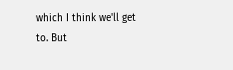which I think we'll get to. But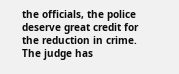the officials, the police deserve great credit for the reduction in crime. The judge has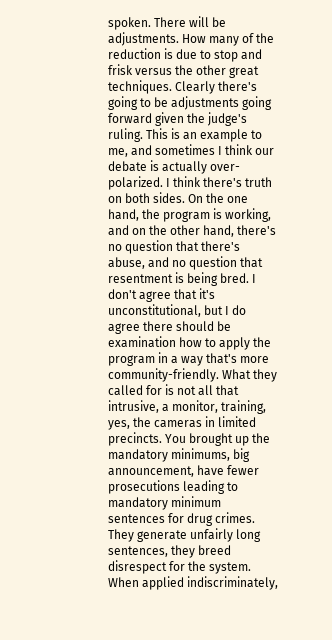spoken. There will be adjustments. How many of the reduction is due to stop and frisk versus the other great techniques. Clearly there's going to be adjustments going forward given the judge's ruling. This is an example to me, and sometimes I think our debate is actually over-polarized. I think there's truth on both sides. On the one hand, the program is working, and on the other hand, there's no question that there's abuse, and no question that resentment is being bred. I don't agree that it's unconstitutional, but I do agree there should be examination how to apply the program in a way that's more community-friendly. What they called for is not all that intrusive, a monitor, training, yes, the cameras in limited precincts. You brought up the mandatory minimums, big announcement, have fewer prosecutions leading to mandatory minimum sentences for drug crimes. They generate unfairly long sentences, they breed disrespect for the system. When applied indiscriminately,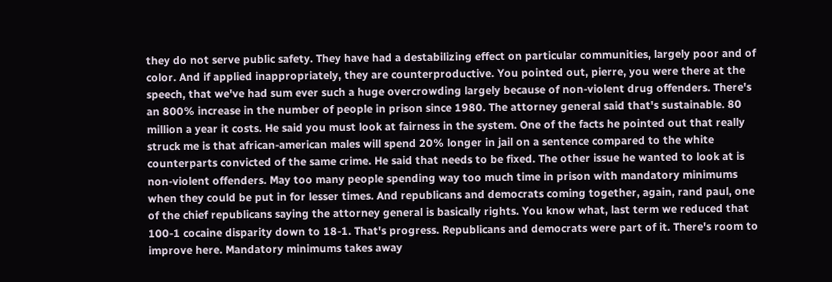they do not serve public safety. They have had a destabilizing effect on particular communities, largely poor and of color. And if applied inappropriately, they are counterproductive. You pointed out, pierre, you were there at the speech, that we've had sum ever such a huge overcrowding largely because of non-violent drug offenders. There's an 800% increase in the number of people in prison since 1980. The attorney general said that's sustainable. 80 million a year it costs. He said you must look at fairness in the system. One of the facts he pointed out that really struck me is that african-american males will spend 20% longer in jail on a sentence compared to the white counterparts convicted of the same crime. He said that needs to be fixed. The other issue he wanted to look at is non-violent offenders. May too many people spending way too much time in prison with mandatory minimums when they could be put in for lesser times. And republicans and democrats coming together, again, rand paul, one of the chief republicans saying the attorney general is basically rights. You know what, last term we reduced that 100-1 cocaine disparity down to 18-1. That's progress. Republicans and democrats were part of it. There's room to improve here. Mandatory minimums takes away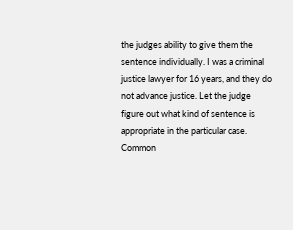the judges ability to give them the sentence individually. I was a criminal justice lawyer for 16 years, and they do not advance justice. Let the judge figure out what kind of sentence is appropriate in the particular case. Common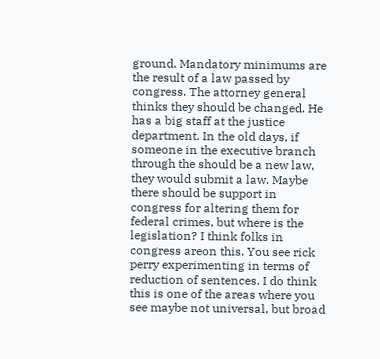ground. Mandatory minimums are the result of a law passed by congress. The attorney general thinks they should be changed. He has a big staff at the justice department. In the old days, if someone in the executive branch through the should be a new law, they would submit a law. Maybe there should be support in congress for altering them for federal crimes, but where is the legislation? I think folks in congress areon this. You see rick perry experimenting in terms of reduction of sentences. I do think this is one of the areas where you see maybe not universal, but broad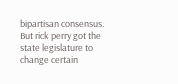bipartisan consensus. But rick perry got the state legislature to change certain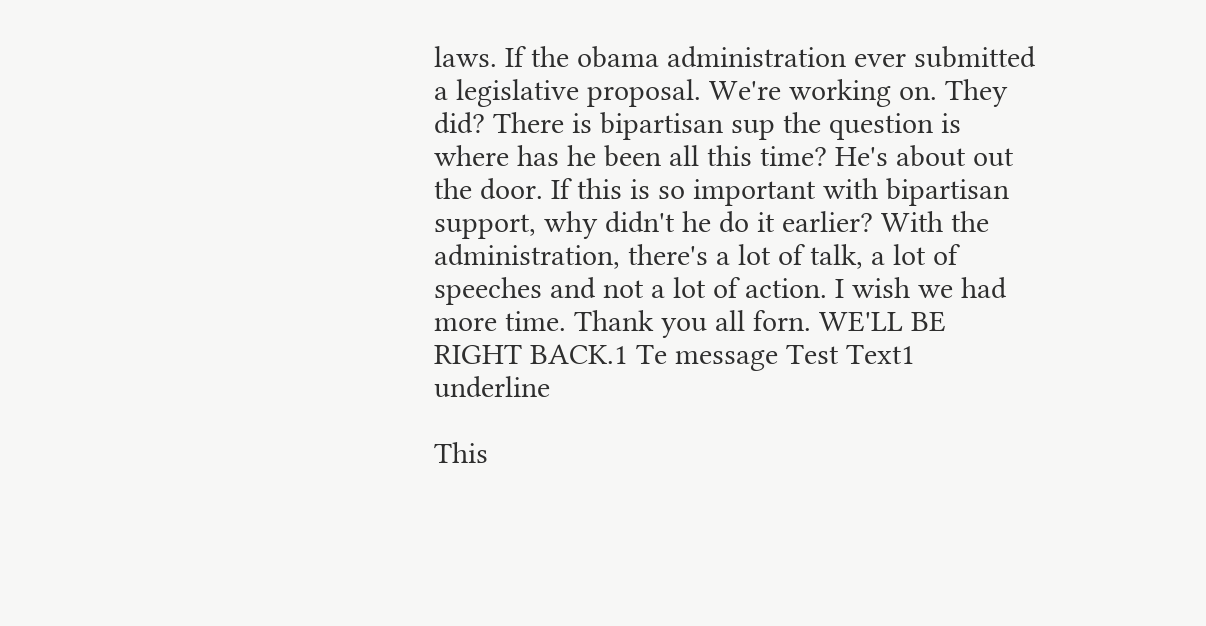laws. If the obama administration ever submitted a legislative proposal. We're working on. They did? There is bipartisan sup the question is where has he been all this time? He's about out the door. If this is so important with bipartisan support, why didn't he do it earlier? With the administration, there's a lot of talk, a lot of speeches and not a lot of action. I wish we had more time. Thank you all forn. WE'LL BE RIGHT BACK.1 Te message Test Text1 underline

This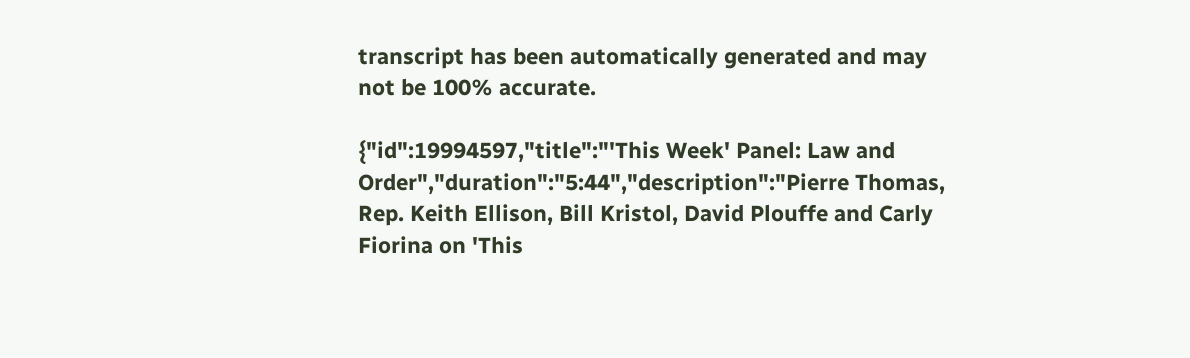transcript has been automatically generated and may not be 100% accurate.

{"id":19994597,"title":"'This Week' Panel: Law and Order","duration":"5:44","description":"Pierre Thomas, Rep. Keith Ellison, Bill Kristol, David Plouffe and Carly Fiorina on 'This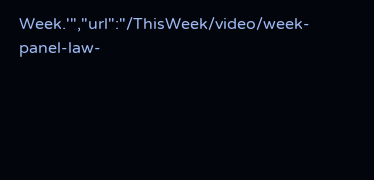Week.'","url":"/ThisWeek/video/week-panel-law-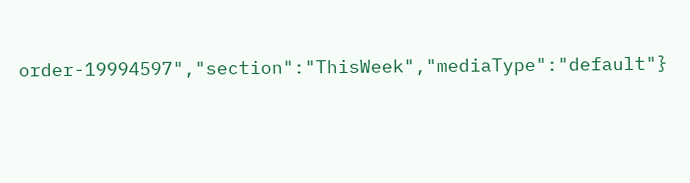order-19994597","section":"ThisWeek","mediaType":"default"}